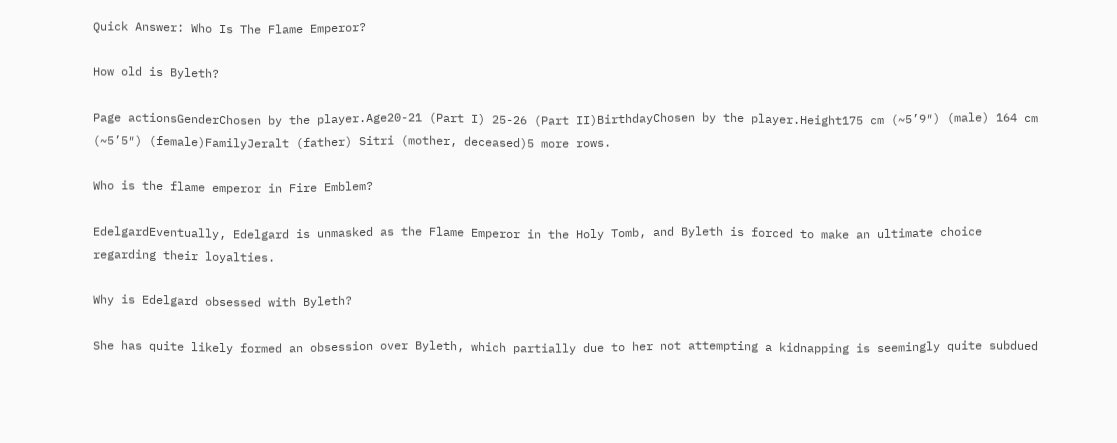Quick Answer: Who Is The Flame Emperor?

How old is Byleth?

Page actionsGenderChosen by the player.Age20-21 (Part I) 25-26 (Part II)BirthdayChosen by the player.Height175 cm (~5’9″) (male) 164 cm (~5’5″) (female)FamilyJeralt (father) Sitri (mother, deceased)5 more rows.

Who is the flame emperor in Fire Emblem?

EdelgardEventually, Edelgard is unmasked as the Flame Emperor in the Holy Tomb, and Byleth is forced to make an ultimate choice regarding their loyalties.

Why is Edelgard obsessed with Byleth?

She has quite likely formed an obsession over Byleth, which partially due to her not attempting a kidnapping is seemingly quite subdued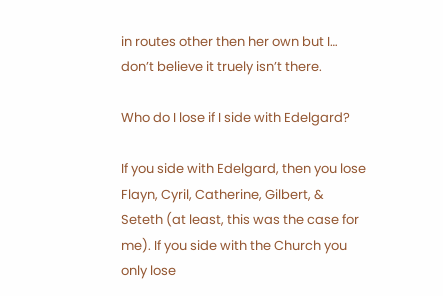in routes other then her own but I… don’t believe it truely isn’t there.

Who do I lose if I side with Edelgard?

If you side with Edelgard, then you lose Flayn, Cyril, Catherine, Gilbert, & Seteth (at least, this was the case for me). If you side with the Church you only lose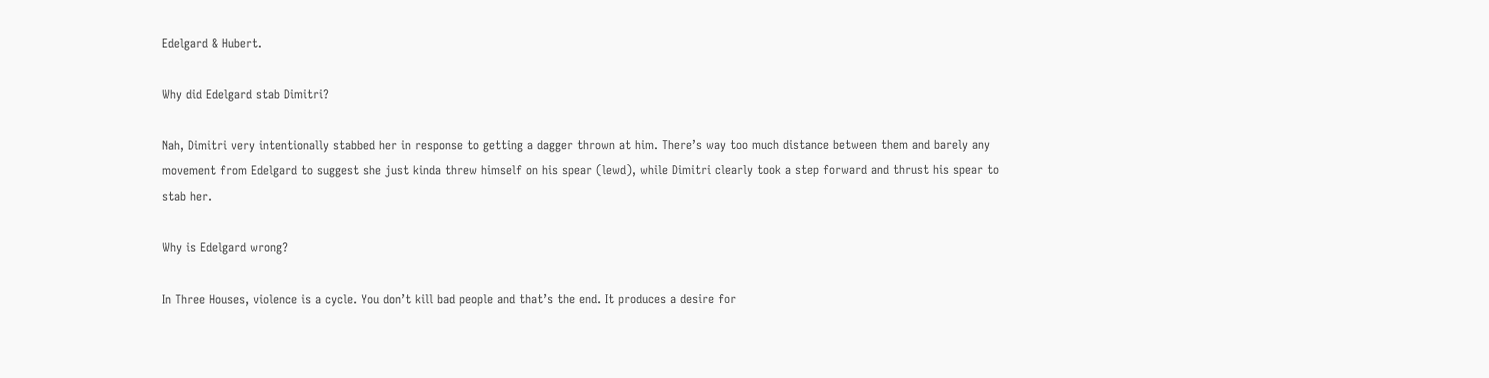Edelgard & Hubert.

Why did Edelgard stab Dimitri?

Nah, Dimitri very intentionally stabbed her in response to getting a dagger thrown at him. There’s way too much distance between them and barely any movement from Edelgard to suggest she just kinda threw himself on his spear (lewd), while Dimitri clearly took a step forward and thrust his spear to stab her.

Why is Edelgard wrong?

In Three Houses, violence is a cycle. You don’t kill bad people and that’s the end. It produces a desire for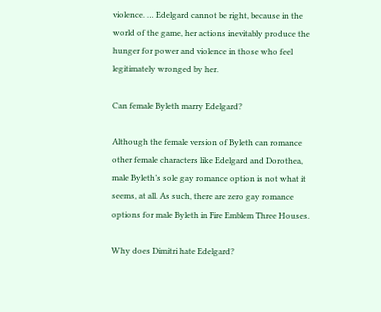violence. … Edelgard cannot be right, because in the world of the game, her actions inevitably produce the hunger for power and violence in those who feel legitimately wronged by her.

Can female Byleth marry Edelgard?

Although the female version of Byleth can romance other female characters like Edelgard and Dorothea, male Byleth’s sole gay romance option is not what it seems, at all. As such, there are zero gay romance options for male Byleth in Fire Emblem Three Houses.

Why does Dimitri hate Edelgard?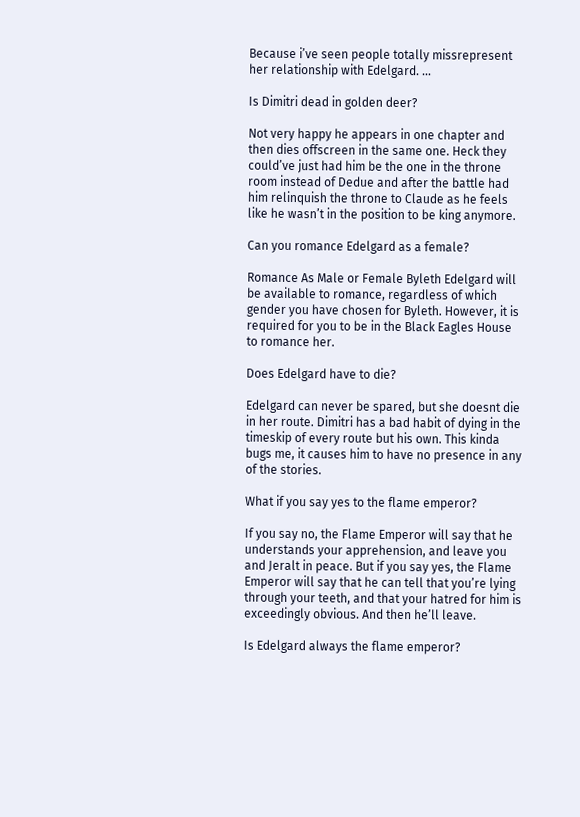Because i’ve seen people totally missrepresent her relationship with Edelgard. …

Is Dimitri dead in golden deer?

Not very happy he appears in one chapter and then dies offscreen in the same one. Heck they could’ve just had him be the one in the throne room instead of Dedue and after the battle had him relinquish the throne to Claude as he feels like he wasn’t in the position to be king anymore.

Can you romance Edelgard as a female?

Romance As Male or Female Byleth Edelgard will be available to romance, regardless of which gender you have chosen for Byleth. However, it is required for you to be in the Black Eagles House to romance her.

Does Edelgard have to die?

Edelgard can never be spared, but she doesnt die in her route. Dimitri has a bad habit of dying in the timeskip of every route but his own. This kinda bugs me, it causes him to have no presence in any of the stories.

What if you say yes to the flame emperor?

If you say no, the Flame Emperor will say that he understands your apprehension, and leave you and Jeralt in peace. But if you say yes, the Flame Emperor will say that he can tell that you’re lying through your teeth, and that your hatred for him is exceedingly obvious. And then he’ll leave.

Is Edelgard always the flame emperor?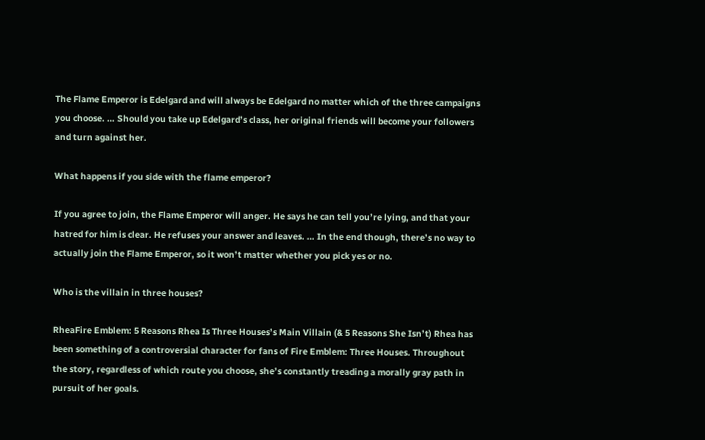The Flame Emperor is Edelgard and will always be Edelgard no matter which of the three campaigns you choose. … Should you take up Edelgard’s class, her original friends will become your followers and turn against her.

What happens if you side with the flame emperor?

If you agree to join, the Flame Emperor will anger. He says he can tell you’re lying, and that your hatred for him is clear. He refuses your answer and leaves. … In the end though, there’s no way to actually join the Flame Emperor, so it won’t matter whether you pick yes or no.

Who is the villain in three houses?

RheaFire Emblem: 5 Reasons Rhea Is Three Houses’s Main Villain (& 5 Reasons She Isn’t) Rhea has been something of a controversial character for fans of Fire Emblem: Three Houses. Throughout the story, regardless of which route you choose, she’s constantly treading a morally gray path in pursuit of her goals.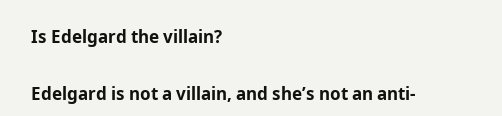Is Edelgard the villain?

Edelgard is not a villain, and she’s not an anti-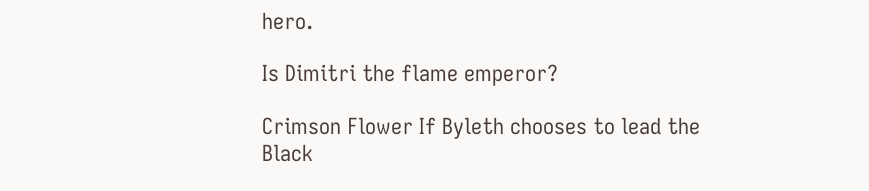hero.

Is Dimitri the flame emperor?

Crimson Flower If Byleth chooses to lead the Black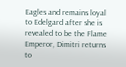Eagles and remains loyal to Edelgard after she is revealed to be the Flame Emperor, Dimitri returns to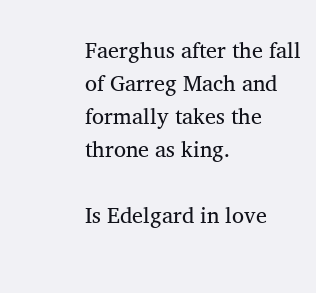Faerghus after the fall of Garreg Mach and formally takes the throne as king.

Is Edelgard in love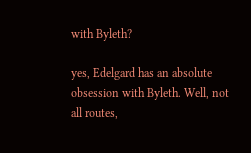with Byleth?

yes, Edelgard has an absolute obsession with Byleth. Well, not all routes,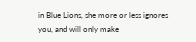in Blue Lions, she more or less ignores you, and will only make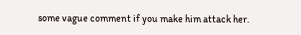some vague comment if you make him attack her.